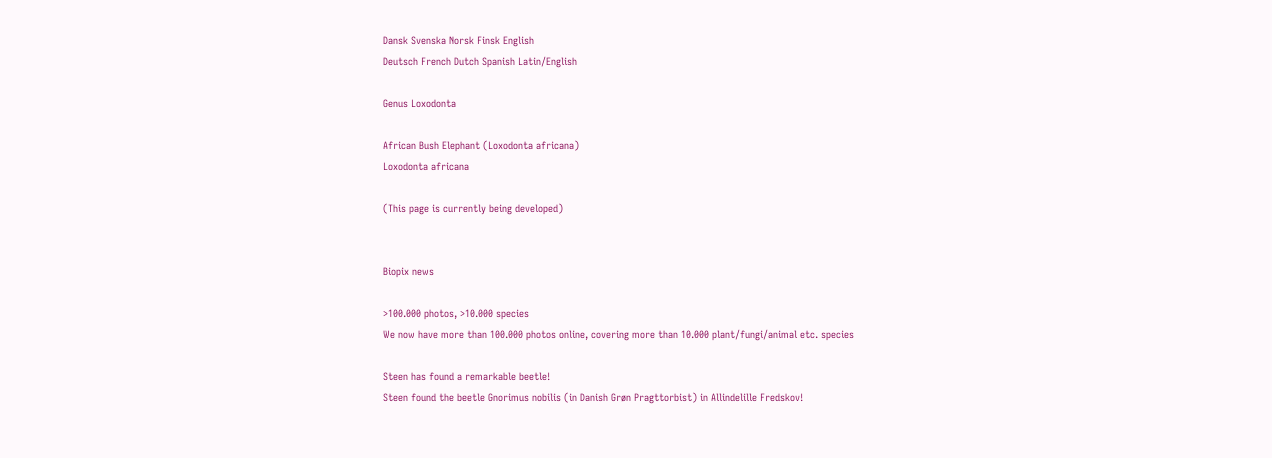Dansk Svenska Norsk Finsk English
Deutsch French Dutch Spanish Latin/English

Genus Loxodonta

African Bush Elephant (Loxodonta africana)
Loxodonta africana

(This page is currently being developed)


Biopix news

>100.000 photos, >10.000 species
We now have more than 100.000 photos online, covering more than 10.000 plant/fungi/animal etc. species

Steen has found a remarkable beetle!
Steen found the beetle Gnorimus nobilis (in Danish Grøn Pragttorbist) in Allindelille Fredskov!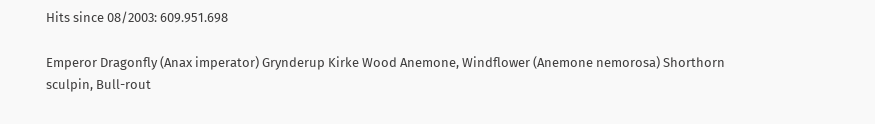Hits since 08/2003: 609.951.698

Emperor Dragonfly (Anax imperator) Grynderup Kirke Wood Anemone, Windflower (Anemone nemorosa) Shorthorn sculpin, Bull-rout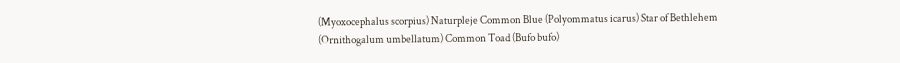(Myoxocephalus scorpius) Naturpleje Common Blue (Polyommatus icarus) Star of Bethlehem (Ornithogalum umbellatum) Common Toad (Bufo bufo)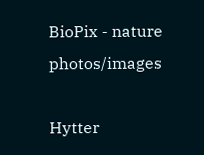BioPix - nature photos/images

Hytter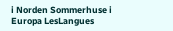i Norden Sommerhuse i Europa LesLangues